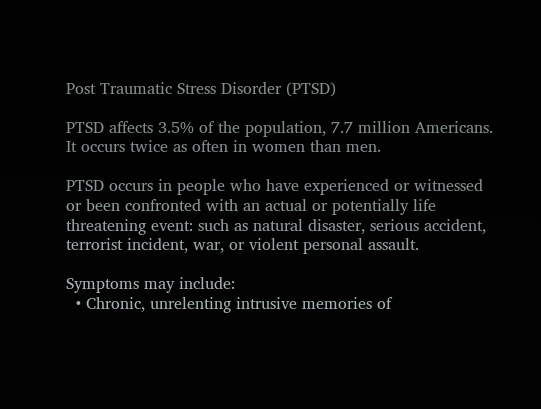Post Traumatic Stress Disorder (PTSD)

PTSD affects 3.5% of the population, 7.7 million Americans. It occurs twice as often in women than men.

PTSD occurs in people who have experienced or witnessed or been confronted with an actual or potentially life threatening event: such as natural disaster, serious accident, terrorist incident, war, or violent personal assault.

Symptoms may include:
  • Chronic, unrelenting intrusive memories of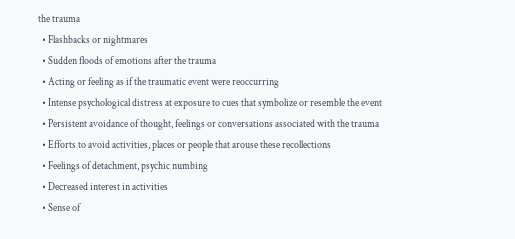the trauma
  • Flashbacks or nightmares
  • Sudden floods of emotions after the trauma
  • Acting or feeling as if the traumatic event were reoccurring
  • Intense psychological distress at exposure to cues that symbolize or resemble the event
  • Persistent avoidance of thought, feelings or conversations associated with the trauma
  • Efforts to avoid activities, places or people that arouse these recollections
  • Feelings of detachment, psychic numbing
  • Decreased interest in activities
  • Sense of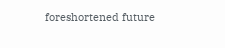foreshortened future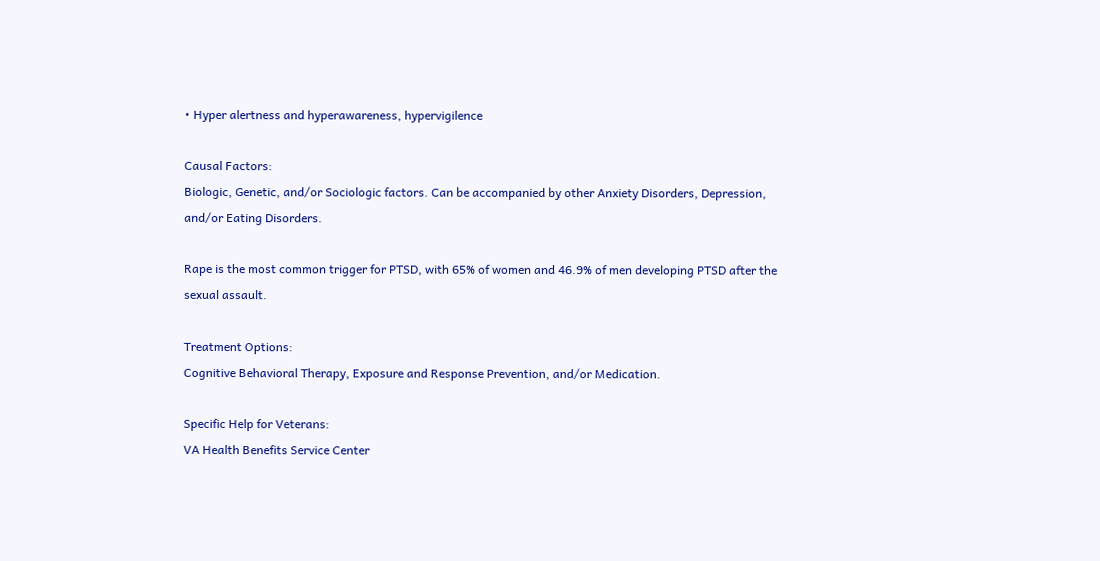• Hyper alertness and hyperawareness, hypervigilence

Causal Factors:
Biologic, Genetic, and/or Sociologic factors. Can be accompanied by other Anxiety Disorders, Depression, and/or Eating Disorders.

Rape is the most common trigger for PTSD, with 65% of women and 46.9% of men developing PTSD after the sexual assault.

Treatment Options:
Cognitive Behavioral Therapy, Exposure and Response Prevention, and/or Medication.

Specific Help for Veterans:
VA Health Benefits Service Center